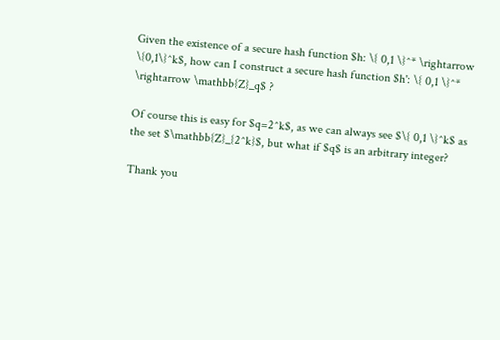Given the existence of a secure hash function $h: \{ 0,1 \}^* \rightarrow \{0,1\}^k$, how can I construct a secure hash function $h': \{ 0,1 \}^* \rightarrow \mathbb{Z}_q$ ?

Of course this is easy for $q=2^k$, as we can always see $\{ 0,1 \}^k$ as the set $\mathbb{Z}_{2^k}$, but what if $q$ is an arbitrary integer?

Thank you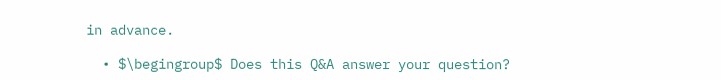in advance.

  • $\begingroup$ Does this Q&A answer your question?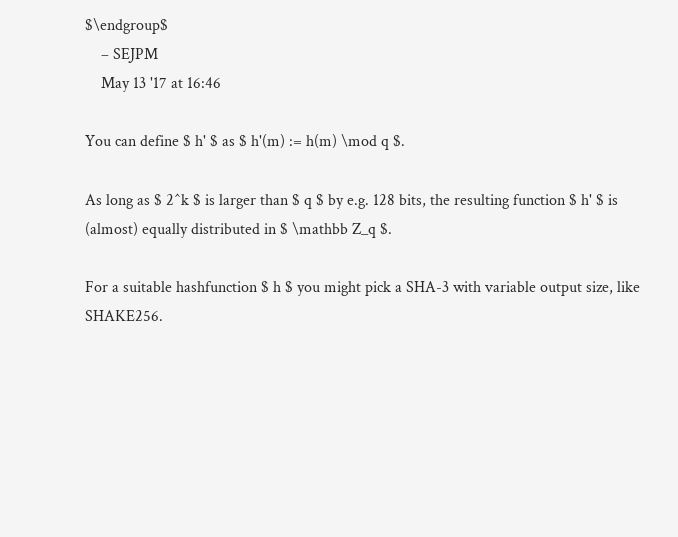$\endgroup$
    – SEJPM
    May 13 '17 at 16:46

You can define $ h' $ as $ h'(m) := h(m) \mod q $.

As long as $ 2^k $ is larger than $ q $ by e.g. 128 bits, the resulting function $ h' $ is (almost) equally distributed in $ \mathbb Z_q $.

For a suitable hashfunction $ h $ you might pick a SHA-3 with variable output size, like SHAKE256.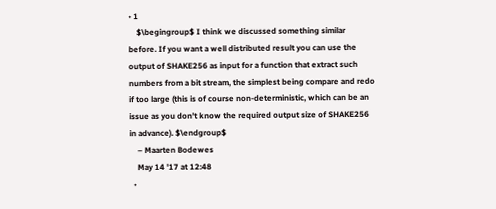• 1
    $\begingroup$ I think we discussed something similar before. If you want a well distributed result you can use the output of SHAKE256 as input for a function that extract such numbers from a bit stream, the simplest being compare and redo if too large (this is of course non-deterministic, which can be an issue as you don't know the required output size of SHAKE256 in advance). $\endgroup$
    – Maarten Bodewes
    May 14 '17 at 12:48
  •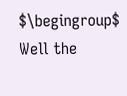$\begingroup$ Well the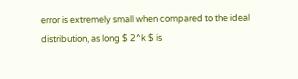error is extremely small when compared to the ideal distribution, as long $ 2^k $ is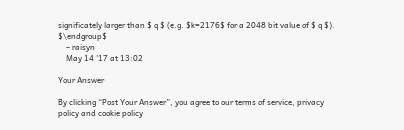significately larger than $ q $ (e.g. $k=2176$ for a 2048 bit value of $ q $). $\endgroup$
    – raisyn
    May 14 '17 at 13:02

Your Answer

By clicking “Post Your Answer”, you agree to our terms of service, privacy policy and cookie policy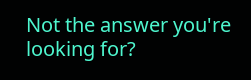Not the answer you're looking for?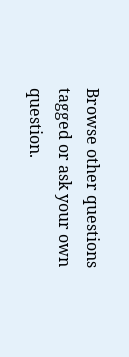Browse other questions tagged or ask your own question.